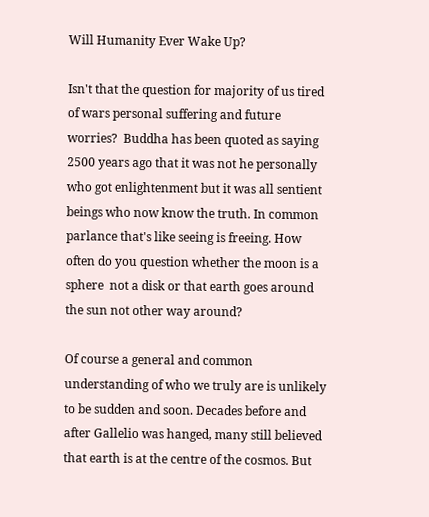Will Humanity Ever Wake Up?

Isn't that the question for majority of us tired of wars personal suffering and future worries?  Buddha has been quoted as saying 2500 years ago that it was not he personally who got enlightenment but it was all sentient beings who now know the truth. In common parlance that's like seeing is freeing. How often do you question whether the moon is a sphere  not a disk or that earth goes around the sun not other way around?

Of course a general and common understanding of who we truly are is unlikely to be sudden and soon. Decades before and after Gallelio was hanged, many still believed that earth is at the centre of the cosmos. But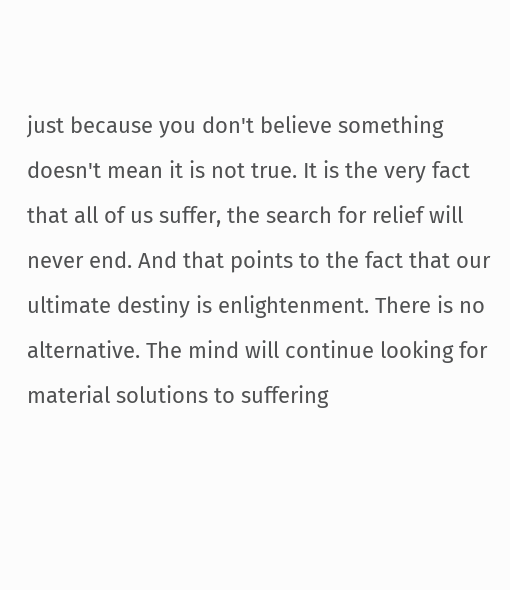just because you don't believe something doesn't mean it is not true. It is the very fact that all of us suffer, the search for relief will never end. And that points to the fact that our ultimate destiny is enlightenment. There is no alternative. The mind will continue looking for material solutions to suffering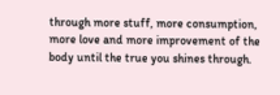through more stuff, more consumption, more love and more improvement of the body until the true you shines through.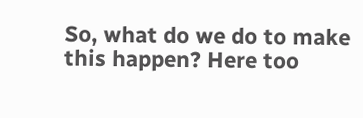So, what do we do to make this happen? Here too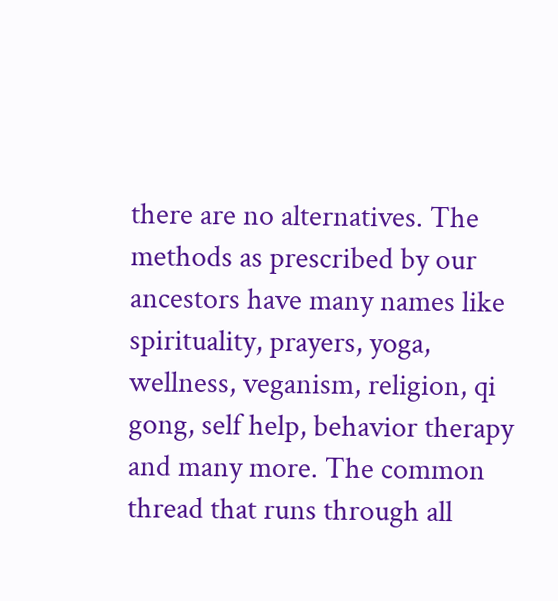there are no alternatives. The methods as prescribed by our ancestors have many names like spirituality, prayers, yoga, wellness, veganism, religion, qi gong, self help, behavior therapy and many more. The common thread that runs through all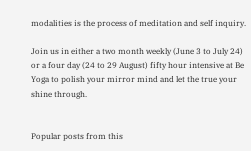modalities is the process of meditation and self inquiry.

Join us in either a two month weekly (June 3 to July 24) or a four day (24 to 29 August) fifty hour intensive at Be Yoga to polish your mirror mind and let the true your shine through.


Popular posts from this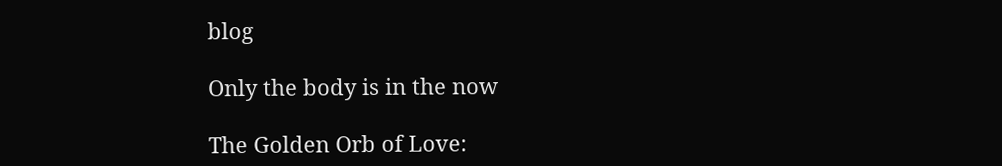blog

Only the body is in the now

The Golden Orb of Love: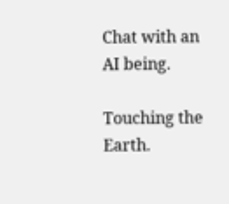Chat with an AI being.

Touching the Earth.